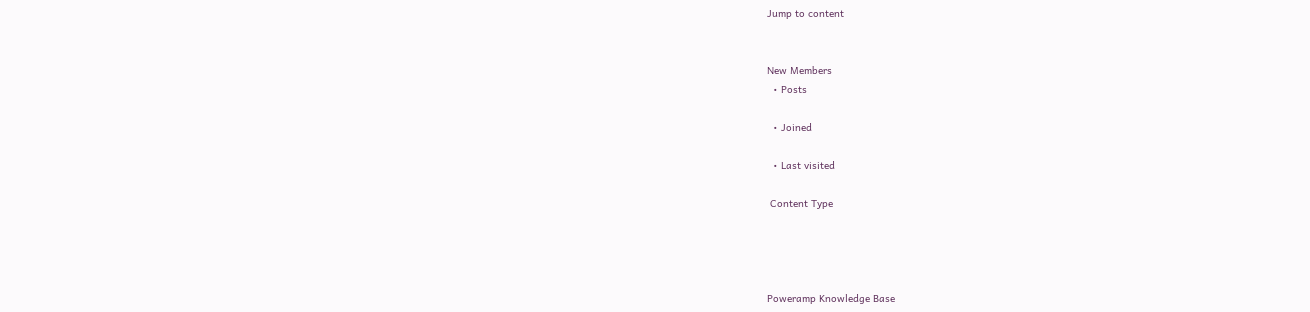Jump to content


New Members
  • Posts

  • Joined

  • Last visited

 Content Type




Poweramp Knowledge Base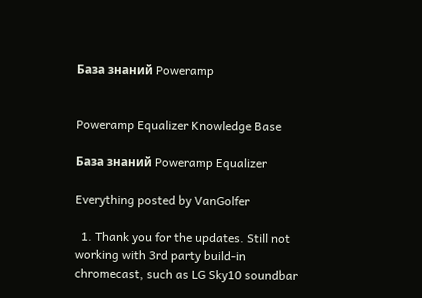База знаний Poweramp


Poweramp Equalizer Knowledge Base

База знаний Poweramp Equalizer

Everything posted by VanGolfer

  1. Thank you for the updates. Still not working with 3rd party build-in chromecast, such as LG Sky10 soundbar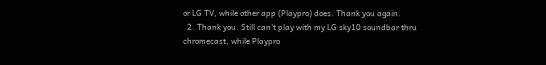or LG TV, while other app (Playpro) does. Thank you again.
  2. Thank you. Still can't play with my LG sky10 soundbar thru chromecast, while Playpro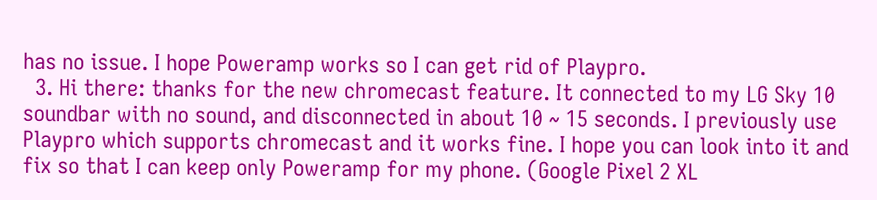has no issue. I hope Poweramp works so I can get rid of Playpro.
  3. Hi there: thanks for the new chromecast feature. It connected to my LG Sky 10 soundbar with no sound, and disconnected in about 10 ~ 15 seconds. I previously use Playpro which supports chromecast and it works fine. I hope you can look into it and fix so that I can keep only Poweramp for my phone. (Google Pixel 2 XL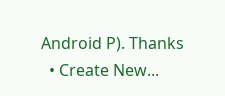Android P). Thanks
  • Create New...